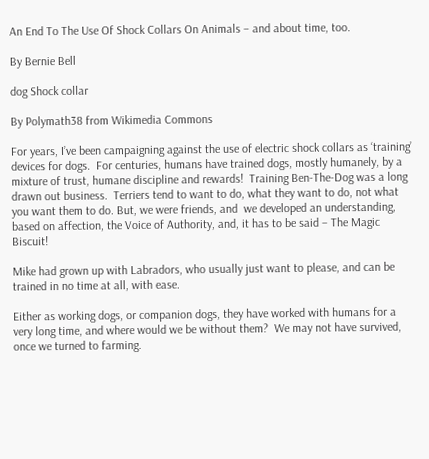An End To The Use Of Shock Collars On Animals – and about time, too.

By Bernie Bell

dog Shock collar

By Polymath38 from Wikimedia Commons

For years, I’ve been campaigning against the use of electric shock collars as ‘training’ devices for dogs.  For centuries, humans have trained dogs, mostly humanely, by a mixture of trust, humane discipline and rewards!  Training Ben-The-Dog was a long drawn out business.  Terriers tend to want to do, what they want to do, not what you want them to do. But, we were friends, and  we developed an understanding, based on affection, the Voice of Authority, and, it has to be said – The Magic Biscuit!

Mike had grown up with Labradors, who usually just want to please, and can be trained in no time at all, with ease.

Either as working dogs, or companion dogs, they have worked with humans for a very long time, and where would we be without them?  We may not have survived, once we turned to farming.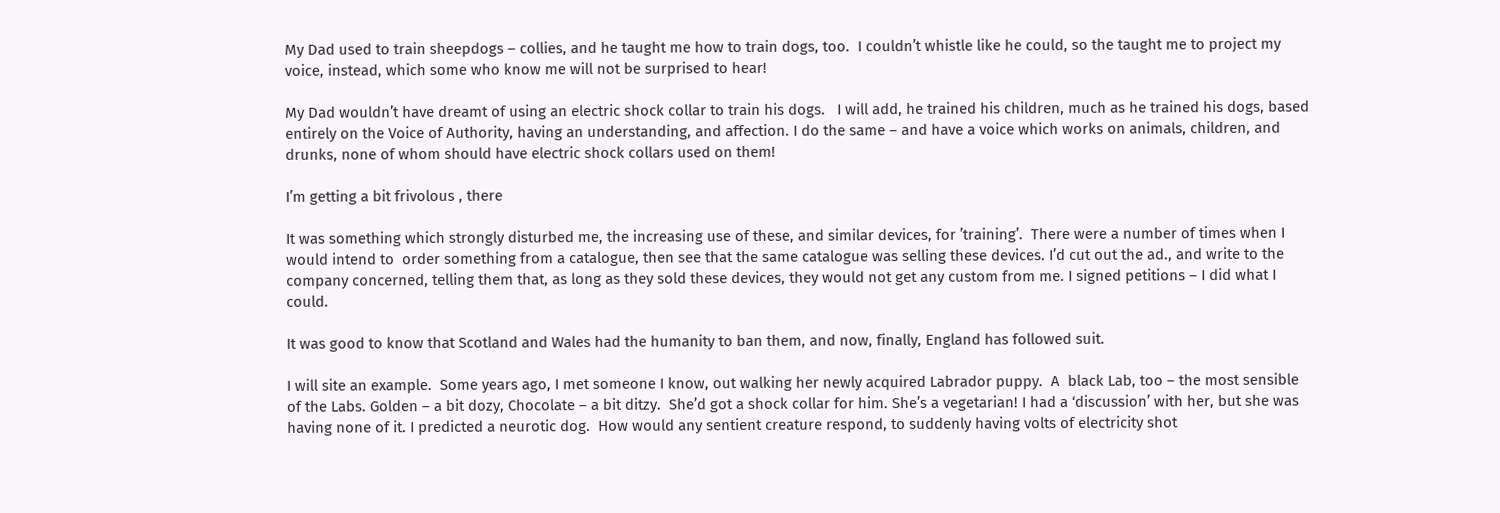My Dad used to train sheepdogs – collies, and he taught me how to train dogs, too.  I couldn’t whistle like he could, so the taught me to project my voice, instead, which some who know me will not be surprised to hear!

My Dad wouldn’t have dreamt of using an electric shock collar to train his dogs.   I will add, he trained his children, much as he trained his dogs, based entirely on the Voice of Authority, having an understanding, and affection. I do the same – and have a voice which works on animals, children, and drunks, none of whom should have electric shock collars used on them!

I’m getting a bit frivolous , there

It was something which strongly disturbed me, the increasing use of these, and similar devices, for ’training’.  There were a number of times when I would intend to  order something from a catalogue, then see that the same catalogue was selling these devices. I’d cut out the ad., and write to the company concerned, telling them that, as long as they sold these devices, they would not get any custom from me. I signed petitions – I did what I could.

It was good to know that Scotland and Wales had the humanity to ban them, and now, finally, England has followed suit.

I will site an example.  Some years ago, I met someone I know, out walking her newly acquired Labrador puppy.  A  black Lab, too – the most sensible of the Labs. Golden – a bit dozy, Chocolate – a bit ditzy.  She’d got a shock collar for him. She’s a vegetarian! I had a ‘discussion’ with her, but she was having none of it. I predicted a neurotic dog.  How would any sentient creature respond, to suddenly having volts of electricity shot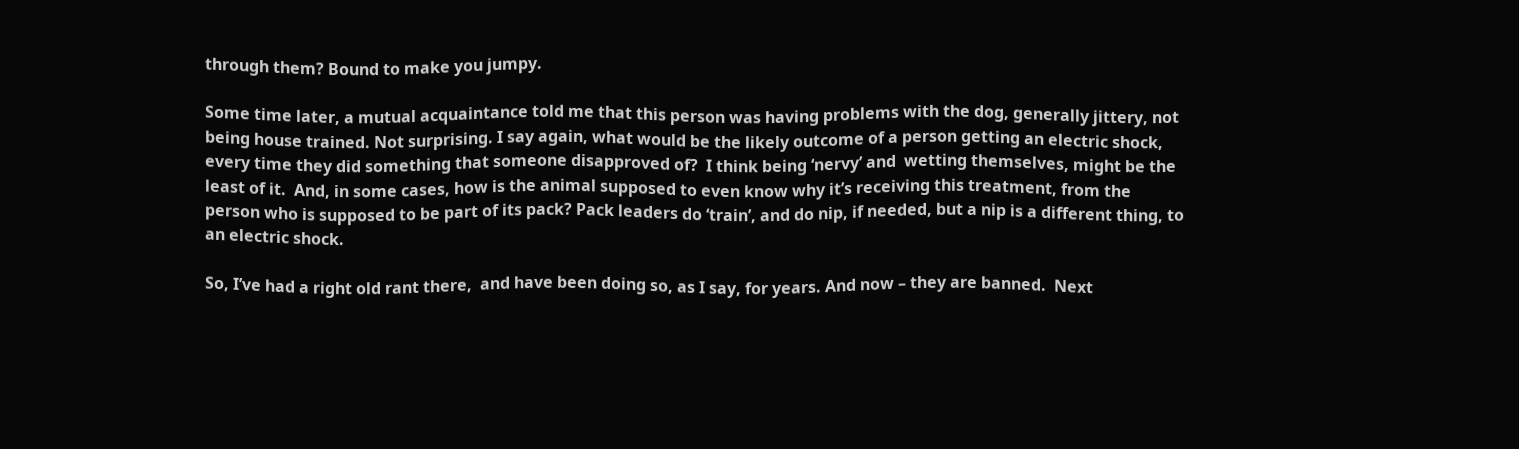through them? Bound to make you jumpy.

Some time later, a mutual acquaintance told me that this person was having problems with the dog, generally jittery, not being house trained. Not surprising. I say again, what would be the likely outcome of a person getting an electric shock, every time they did something that someone disapproved of?  I think being ‘nervy’ and  wetting themselves, might be the least of it.  And, in some cases, how is the animal supposed to even know why it’s receiving this treatment, from the person who is supposed to be part of its pack? Pack leaders do ‘train’, and do nip, if needed, but a nip is a different thing, to an electric shock.

So, I’ve had a right old rant there,  and have been doing so, as I say, for years. And now – they are banned.  Next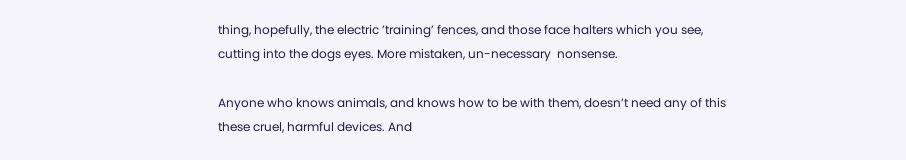thing, hopefully, the electric ’training’ fences, and those face halters which you see, cutting into the dogs eyes. More mistaken, un-necessary  nonsense.

Anyone who knows animals, and knows how to be with them, doesn’t need any of this these cruel, harmful devices. And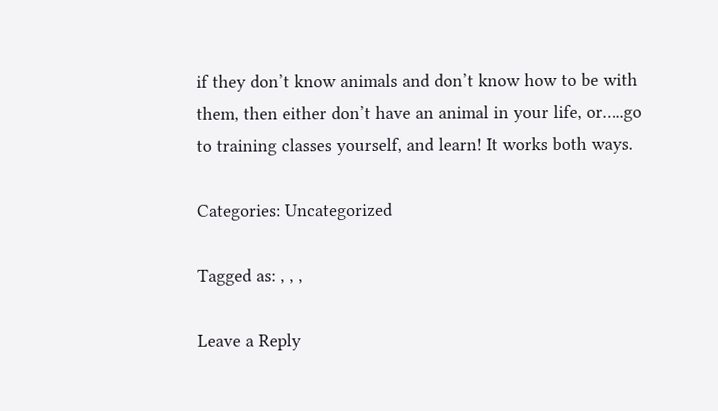if they don’t know animals and don’t know how to be with them, then either don’t have an animal in your life, or…..go to training classes yourself, and learn! It works both ways.

Categories: Uncategorized

Tagged as: , , ,

Leave a Reply